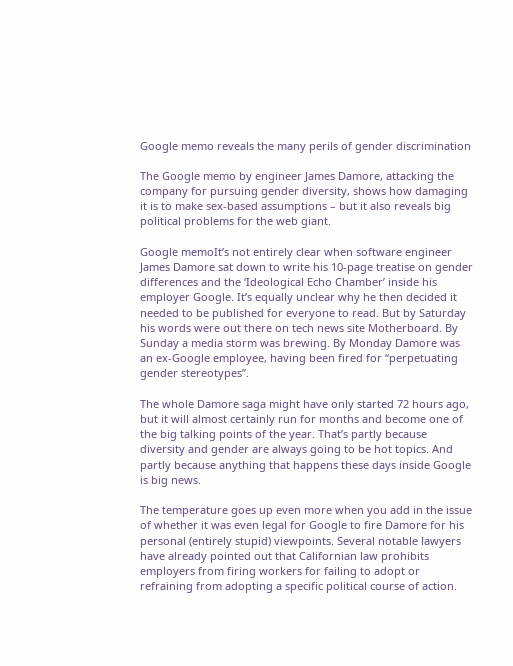Google memo reveals the many perils of gender discrimination

The Google memo by engineer James Damore, attacking the company for pursuing gender diversity, shows how damaging it is to make sex-based assumptions – but it also reveals big political problems for the web giant.

Google memoIt’s not entirely clear when software engineer James Damore sat down to write his 10-page treatise on gender differences and the ‘Ideological Echo Chamber’ inside his employer Google. It’s equally unclear why he then decided it needed to be published for everyone to read. But by Saturday his words were out there on tech news site Motherboard. By Sunday a media storm was brewing. By Monday Damore was an ex-Google employee, having been fired for “perpetuating gender stereotypes”.

The whole Damore saga might have only started 72 hours ago, but it will almost certainly run for months and become one of the big talking points of the year. That’s partly because diversity and gender are always going to be hot topics. And partly because anything that happens these days inside Google is big news.

The temperature goes up even more when you add in the issue of whether it was even legal for Google to fire Damore for his personal (entirely stupid) viewpoints. Several notable lawyers have already pointed out that Californian law prohibits employers from firing workers for failing to adopt or refraining from adopting a specific political course of action.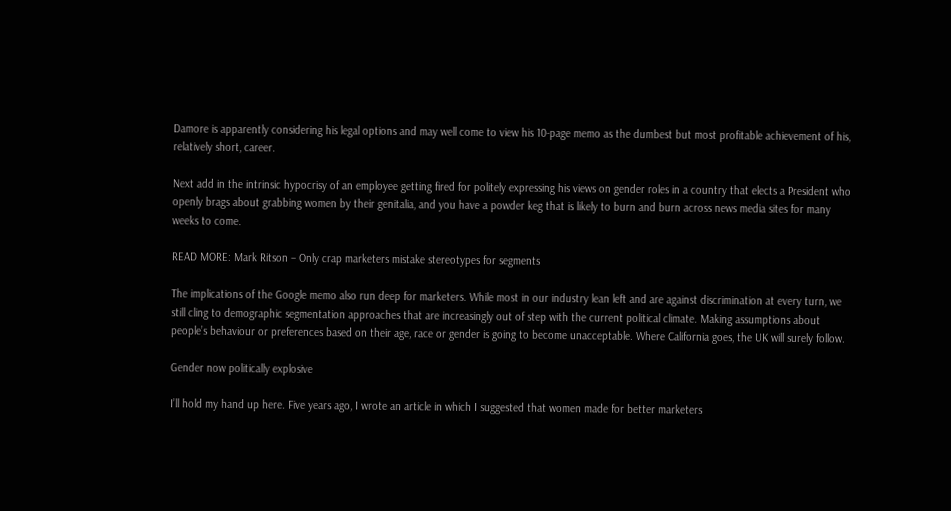Damore is apparently considering his legal options and may well come to view his 10-page memo as the dumbest but most profitable achievement of his, relatively short, career.

Next add in the intrinsic hypocrisy of an employee getting fired for politely expressing his views on gender roles in a country that elects a President who openly brags about grabbing women by their genitalia, and you have a powder keg that is likely to burn and burn across news media sites for many weeks to come.

READ MORE: Mark Ritson – Only crap marketers mistake stereotypes for segments

The implications of the Google memo also run deep for marketers. While most in our industry lean left and are against discrimination at every turn, we still cling to demographic segmentation approaches that are increasingly out of step with the current political climate. Making assumptions about people’s behaviour or preferences based on their age, race or gender is going to become unacceptable. Where California goes, the UK will surely follow.

Gender now politically explosive

I’ll hold my hand up here. Five years ago, I wrote an article in which I suggested that women made for better marketers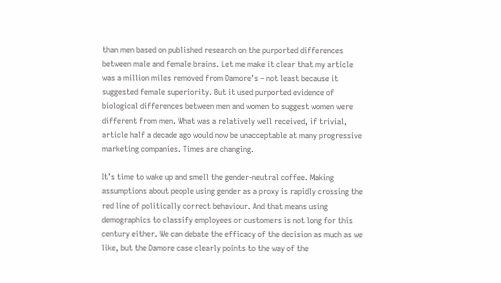than men based on published research on the purported differences between male and female brains. Let me make it clear that my article was a million miles removed from Damore’s – not least because it suggested female superiority. But it used purported evidence of biological differences between men and women to suggest women were different from men. What was a relatively well received, if trivial, article half a decade ago would now be unacceptable at many progressive marketing companies. Times are changing.

It’s time to wake up and smell the gender-neutral coffee. Making assumptions about people using gender as a proxy is rapidly crossing the red line of politically correct behaviour. And that means using demographics to classify employees or customers is not long for this century either. We can debate the efficacy of the decision as much as we like, but the Damore case clearly points to the way of the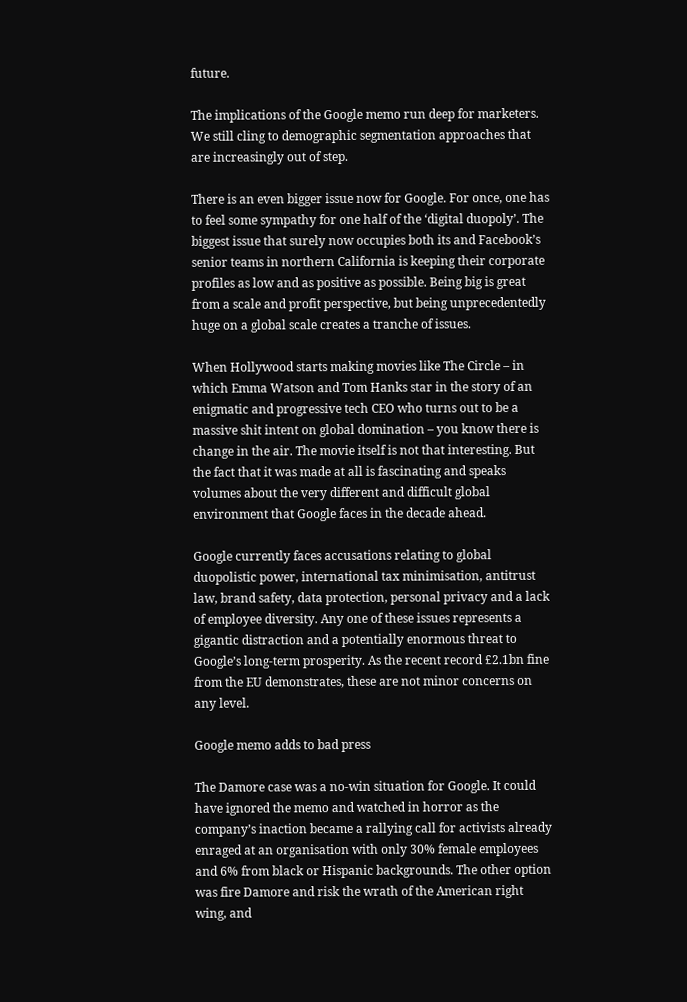future.

The implications of the Google memo run deep for marketers. We still cling to demographic segmentation approaches that are increasingly out of step.

There is an even bigger issue now for Google. For once, one has to feel some sympathy for one half of the ‘digital duopoly’. The biggest issue that surely now occupies both its and Facebook’s senior teams in northern California is keeping their corporate profiles as low and as positive as possible. Being big is great from a scale and profit perspective, but being unprecedentedly huge on a global scale creates a tranche of issues.

When Hollywood starts making movies like The Circle – in which Emma Watson and Tom Hanks star in the story of an enigmatic and progressive tech CEO who turns out to be a massive shit intent on global domination – you know there is change in the air. The movie itself is not that interesting. But the fact that it was made at all is fascinating and speaks volumes about the very different and difficult global environment that Google faces in the decade ahead.

Google currently faces accusations relating to global duopolistic power, international tax minimisation, antitrust law, brand safety, data protection, personal privacy and a lack of employee diversity. Any one of these issues represents a gigantic distraction and a potentially enormous threat to Google’s long-term prosperity. As the recent record £2.1bn fine from the EU demonstrates, these are not minor concerns on any level.

Google memo adds to bad press

The Damore case was a no-win situation for Google. It could have ignored the memo and watched in horror as the company’s inaction became a rallying call for activists already enraged at an organisation with only 30% female employees and 6% from black or Hispanic backgrounds. The other option was fire Damore and risk the wrath of the American right wing, and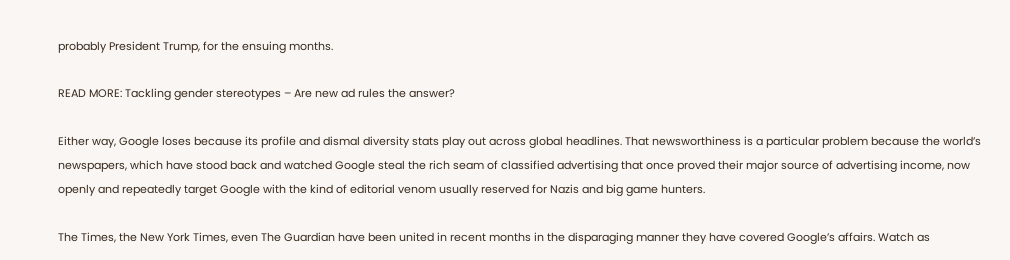probably President Trump, for the ensuing months.

READ MORE: Tackling gender stereotypes – Are new ad rules the answer?

Either way, Google loses because its profile and dismal diversity stats play out across global headlines. That newsworthiness is a particular problem because the world’s newspapers, which have stood back and watched Google steal the rich seam of classified advertising that once proved their major source of advertising income, now openly and repeatedly target Google with the kind of editorial venom usually reserved for Nazis and big game hunters.

The Times, the New York Times, even The Guardian have been united in recent months in the disparaging manner they have covered Google’s affairs. Watch as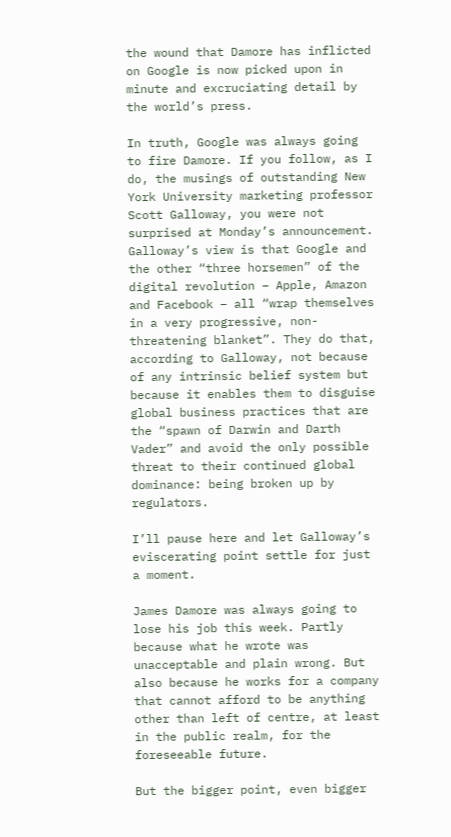the wound that Damore has inflicted on Google is now picked upon in minute and excruciating detail by the world’s press.

In truth, Google was always going to fire Damore. If you follow, as I do, the musings of outstanding New York University marketing professor Scott Galloway, you were not surprised at Monday’s announcement. Galloway’s view is that Google and the other “three horsemen” of the digital revolution – Apple, Amazon and Facebook – all “wrap themselves in a very progressive, non-threatening blanket”. They do that, according to Galloway, not because of any intrinsic belief system but because it enables them to disguise global business practices that are the “spawn of Darwin and Darth Vader” and avoid the only possible threat to their continued global dominance: being broken up by regulators.

I’ll pause here and let Galloway’s eviscerating point settle for just a moment.

James Damore was always going to lose his job this week. Partly because what he wrote was unacceptable and plain wrong. But also because he works for a company that cannot afford to be anything other than left of centre, at least in the public realm, for the foreseeable future.

But the bigger point, even bigger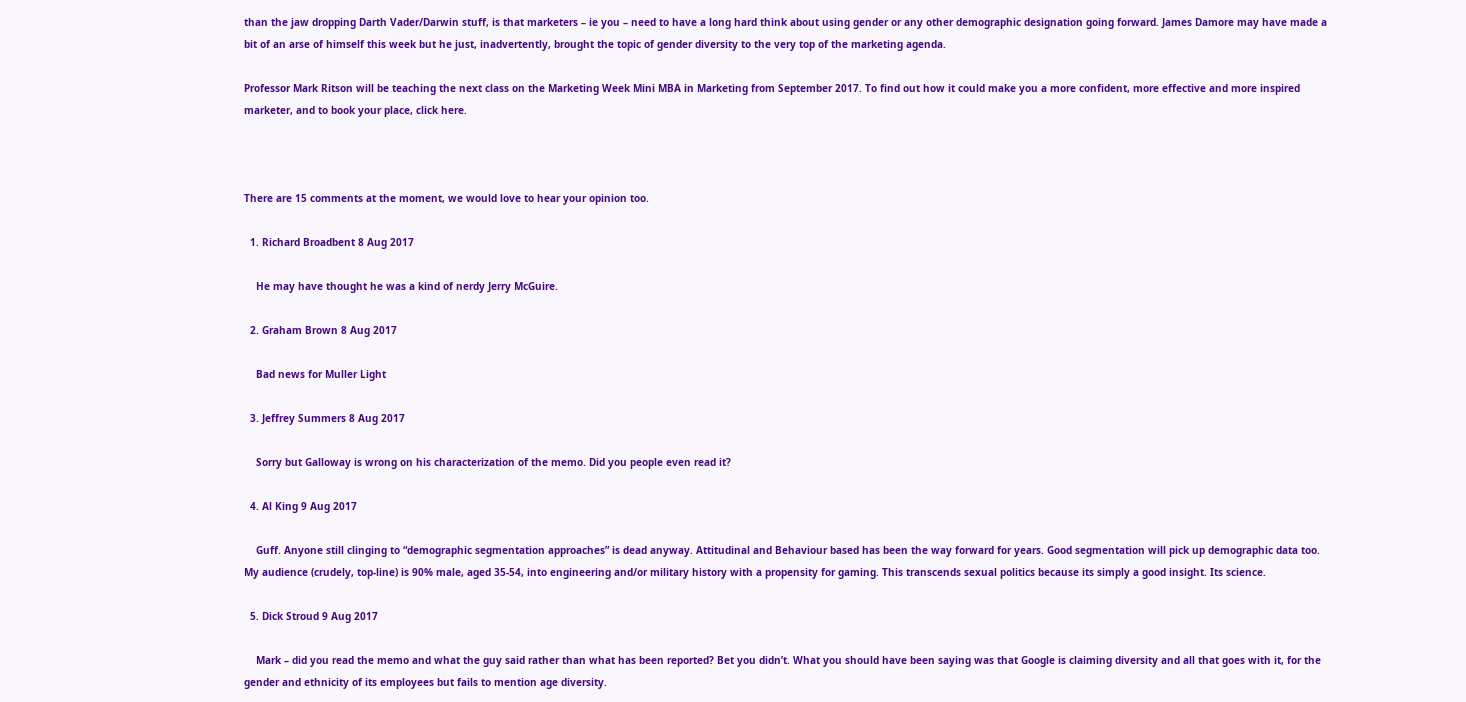than the jaw dropping Darth Vader/Darwin stuff, is that marketers – ie you – need to have a long hard think about using gender or any other demographic designation going forward. James Damore may have made a bit of an arse of himself this week but he just, inadvertently, brought the topic of gender diversity to the very top of the marketing agenda.

Professor Mark Ritson will be teaching the next class on the Marketing Week Mini MBA in Marketing from September 2017. To find out how it could make you a more confident, more effective and more inspired marketer, and to book your place, click here.



There are 15 comments at the moment, we would love to hear your opinion too.

  1. Richard Broadbent 8 Aug 2017

    He may have thought he was a kind of nerdy Jerry McGuire.

  2. Graham Brown 8 Aug 2017

    Bad news for Muller Light

  3. Jeffrey Summers 8 Aug 2017

    Sorry but Galloway is wrong on his characterization of the memo. Did you people even read it?

  4. Al King 9 Aug 2017

    Guff. Anyone still clinging to “demographic segmentation approaches” is dead anyway. Attitudinal and Behaviour based has been the way forward for years. Good segmentation will pick up demographic data too. My audience (crudely, top-line) is 90% male, aged 35-54, into engineering and/or military history with a propensity for gaming. This transcends sexual politics because its simply a good insight. Its science.

  5. Dick Stroud 9 Aug 2017

    Mark – did you read the memo and what the guy said rather than what has been reported? Bet you didn’t. What you should have been saying was that Google is claiming diversity and all that goes with it, for the gender and ethnicity of its employees but fails to mention age diversity.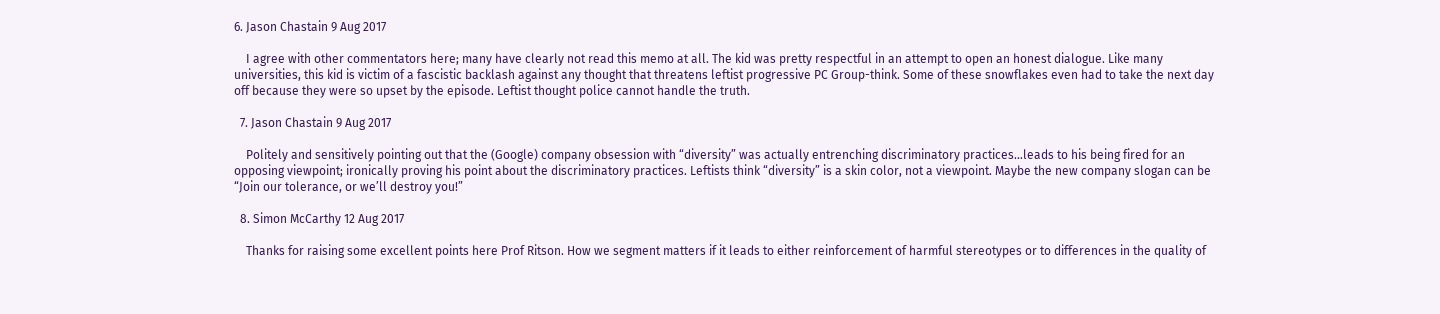6. Jason Chastain 9 Aug 2017

    I agree with other commentators here; many have clearly not read this memo at all. The kid was pretty respectful in an attempt to open an honest dialogue. Like many universities, this kid is victim of a fascistic backlash against any thought that threatens leftist progressive PC Group-think. Some of these snowflakes even had to take the next day off because they were so upset by the episode. Leftist thought police cannot handle the truth.

  7. Jason Chastain 9 Aug 2017

    Politely and sensitively pointing out that the (Google) company obsession with “diversity” was actually entrenching discriminatory practices…leads to his being fired for an opposing viewpoint; ironically proving his point about the discriminatory practices. Leftists think “diversity” is a skin color, not a viewpoint. Maybe the new company slogan can be “Join our tolerance, or we’ll destroy you!”

  8. Simon McCarthy 12 Aug 2017

    Thanks for raising some excellent points here Prof Ritson. How we segment matters if it leads to either reinforcement of harmful stereotypes or to differences in the quality of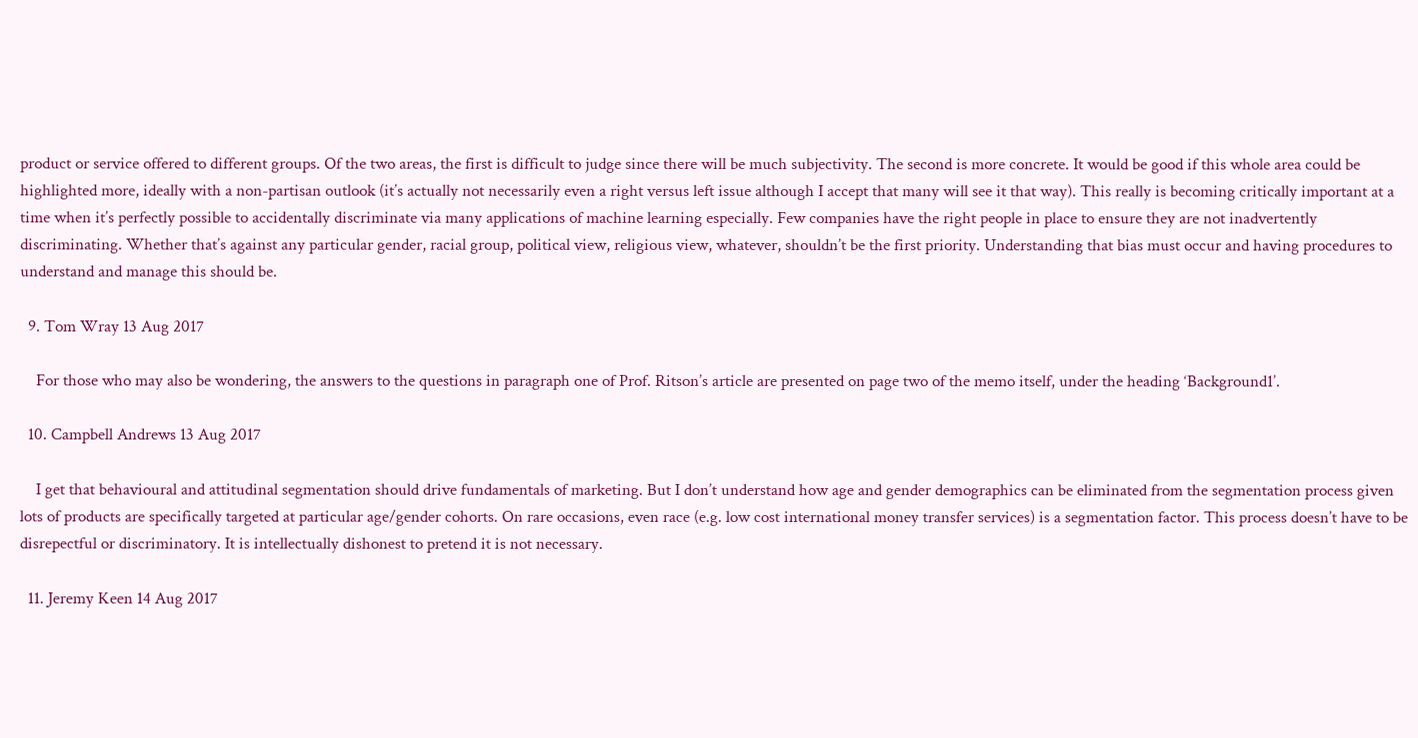product or service offered to different groups. Of the two areas, the first is difficult to judge since there will be much subjectivity. The second is more concrete. It would be good if this whole area could be highlighted more, ideally with a non-partisan outlook (it’s actually not necessarily even a right versus left issue although I accept that many will see it that way). This really is becoming critically important at a time when it’s perfectly possible to accidentally discriminate via many applications of machine learning especially. Few companies have the right people in place to ensure they are not inadvertently discriminating. Whether that’s against any particular gender, racial group, political view, religious view, whatever, shouldn’t be the first priority. Understanding that bias must occur and having procedures to understand and manage this should be.

  9. Tom Wray 13 Aug 2017

    For those who may also be wondering, the answers to the questions in paragraph one of Prof. Ritson’s article are presented on page two of the memo itself, under the heading ‘Background1’.

  10. Campbell Andrews 13 Aug 2017

    I get that behavioural and attitudinal segmentation should drive fundamentals of marketing. But I don’t understand how age and gender demographics can be eliminated from the segmentation process given lots of products are specifically targeted at particular age/gender cohorts. On rare occasions, even race (e.g. low cost international money transfer services) is a segmentation factor. This process doesn’t have to be disrepectful or discriminatory. It is intellectually dishonest to pretend it is not necessary.

  11. Jeremy Keen 14 Aug 2017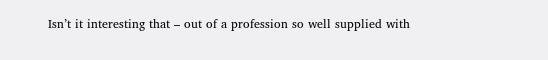Isn’t it interesting that – out of a profession so well supplied with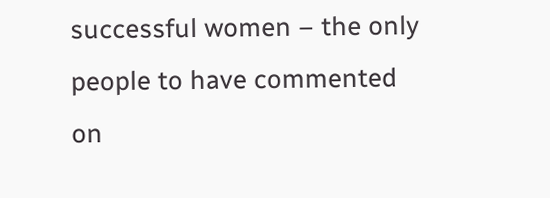successful women – the only people to have commented on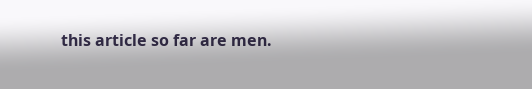this article so far are men.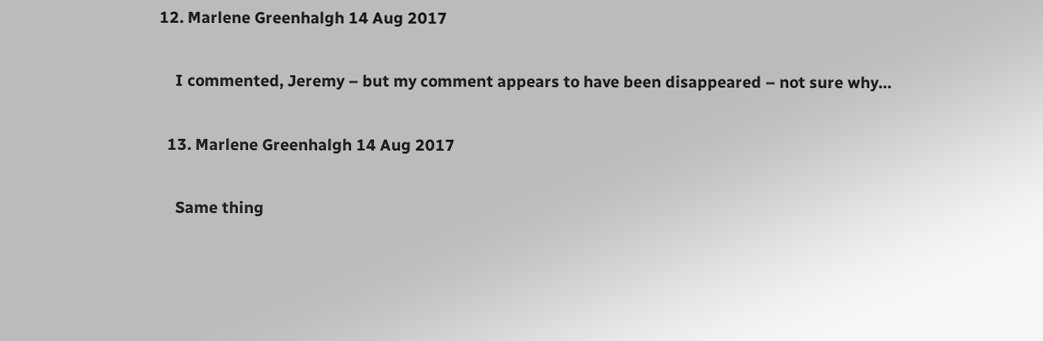12. Marlene Greenhalgh 14 Aug 2017

    I commented, Jeremy – but my comment appears to have been disappeared – not sure why…

  13. Marlene Greenhalgh 14 Aug 2017

    Same thing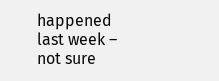happened last week – not sure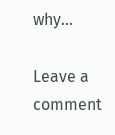why…

Leave a comment